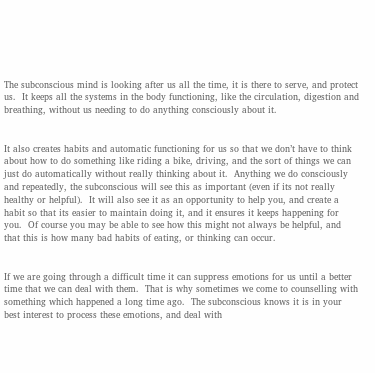The subconscious mind is looking after us all the time, it is there to serve, and protect us.  It keeps all the systems in the body functioning, like the circulation, digestion and breathing, without us needing to do anything consciously about it.


It also creates habits and automatic functioning for us so that we don’t have to think about how to do something like riding a bike, driving, and the sort of things we can just do automatically without really thinking about it.  Anything we do consciously and repeatedly, the subconscious will see this as important (even if its not really healthy or helpful).  It will also see it as an opportunity to help you, and create a habit so that its easier to maintain doing it, and it ensures it keeps happening for you.  Of course you may be able to see how this might not always be helpful, and that this is how many bad habits of eating, or thinking can occur.


If we are going through a difficult time it can suppress emotions for us until a better time that we can deal with them.  That is why sometimes we come to counselling with something which happened a long time ago.  The subconscious knows it is in your best interest to process these emotions, and deal with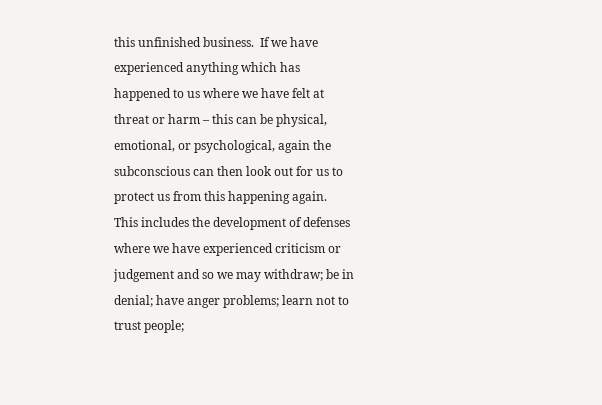this unfinished business.  If we have experienced anything which has happened to us where we have felt at threat or harm – this can be physical, emotional, or psychological, again the subconscious can then look out for us to protect us from this happening again.  This includes the development of defenses where we have experienced criticism or judgement and so we may withdraw; be in denial; have anger problems; learn not to trust people;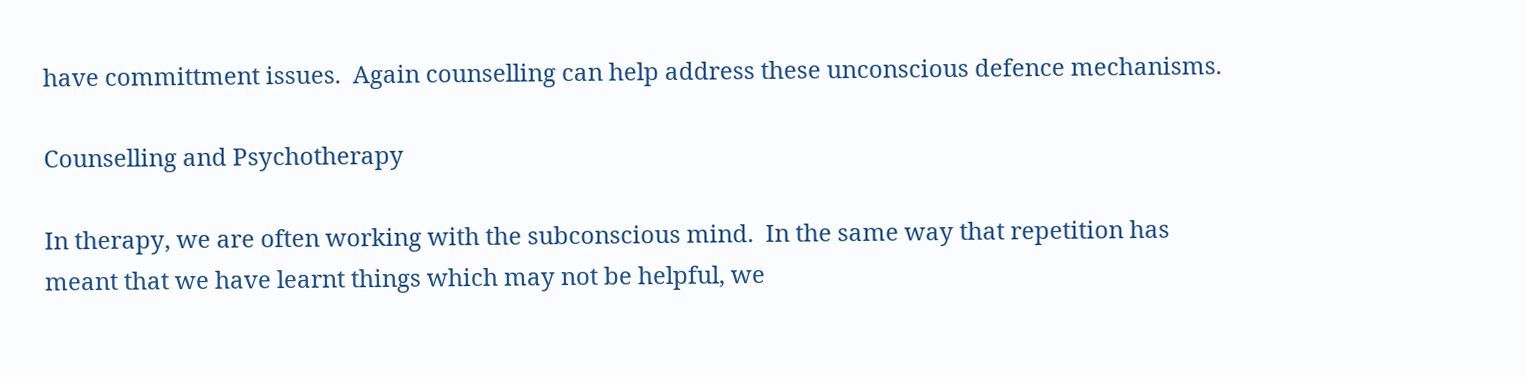have committment issues.  Again counselling can help address these unconscious defence mechanisms.

Counselling and Psychotherapy

In therapy, we are often working with the subconscious mind.  In the same way that repetition has meant that we have learnt things which may not be helpful, we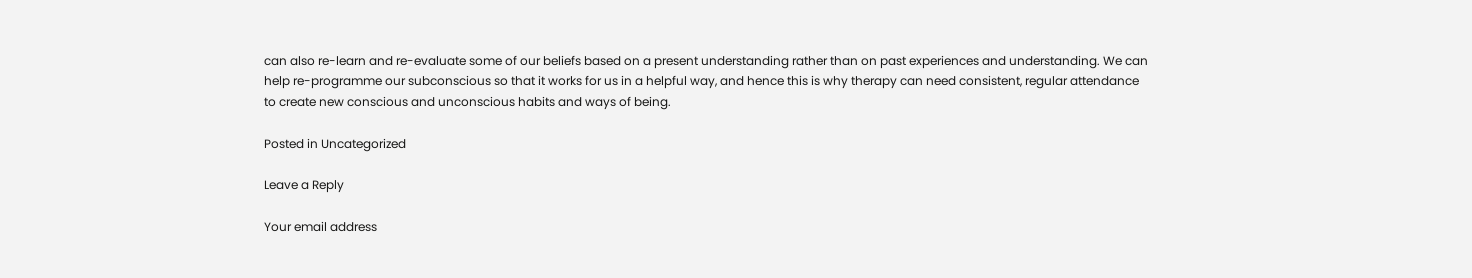can also re-learn and re-evaluate some of our beliefs based on a present understanding rather than on past experiences and understanding. We can help re-programme our subconscious so that it works for us in a helpful way, and hence this is why therapy can need consistent, regular attendance to create new conscious and unconscious habits and ways of being.

Posted in Uncategorized

Leave a Reply

Your email address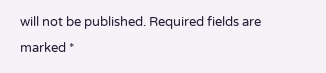will not be published. Required fields are marked *